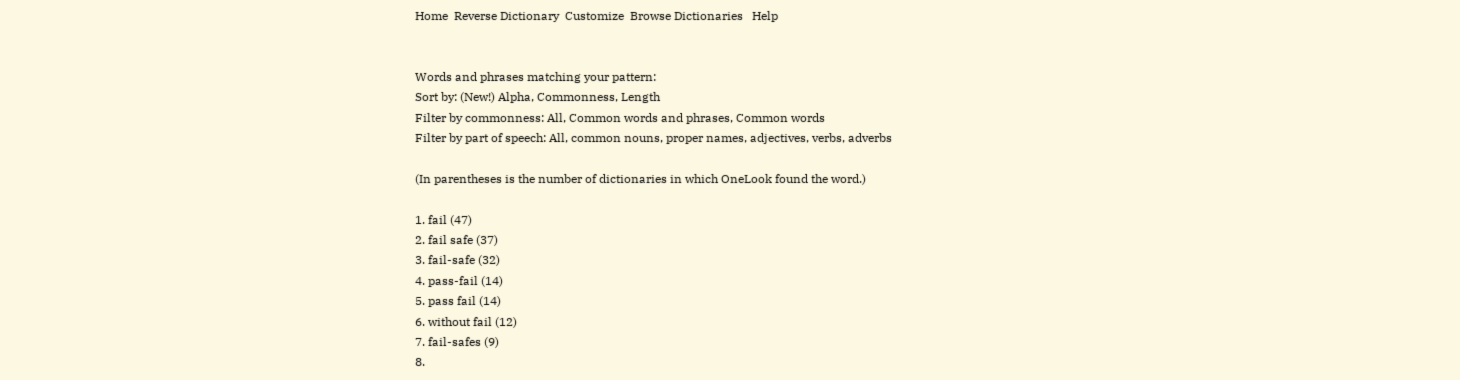Home  Reverse Dictionary  Customize  Browse Dictionaries   Help


Words and phrases matching your pattern:
Sort by: (New!) Alpha, Commonness, Length
Filter by commonness: All, Common words and phrases, Common words
Filter by part of speech: All, common nouns, proper names, adjectives, verbs, adverbs

(In parentheses is the number of dictionaries in which OneLook found the word.)

1. fail (47)
2. fail safe (37)
3. fail-safe (32)
4. pass-fail (14)
5. pass fail (14)
6. without fail (12)
7. fail-safes (9)
8.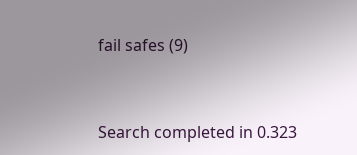fail safes (9)


Search completed in 0.323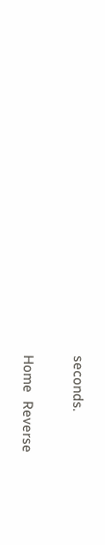seconds.

Home  Reverse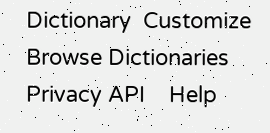Dictionary  Customize  Browse Dictionaries  Privacy API    Help